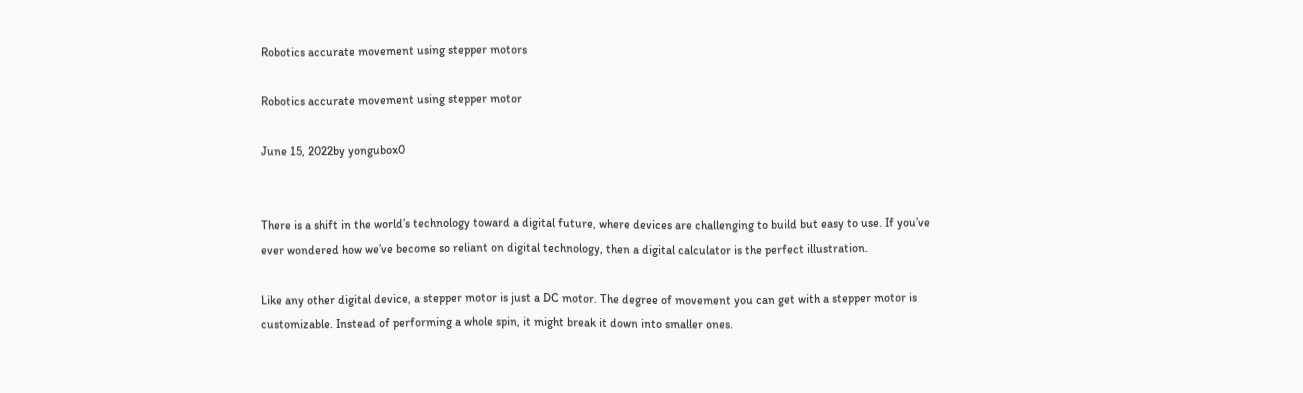Robotics accurate movement using stepper motors

Robotics accurate movement using stepper motor

June 15, 2022by yongubox0


There is a shift in the world’s technology toward a digital future, where devices are challenging to build but easy to use. If you’ve ever wondered how we’ve become so reliant on digital technology, then a digital calculator is the perfect illustration.

Like any other digital device, a stepper motor is just a DC motor. The degree of movement you can get with a stepper motor is customizable. Instead of performing a whole spin, it might break it down into smaller ones.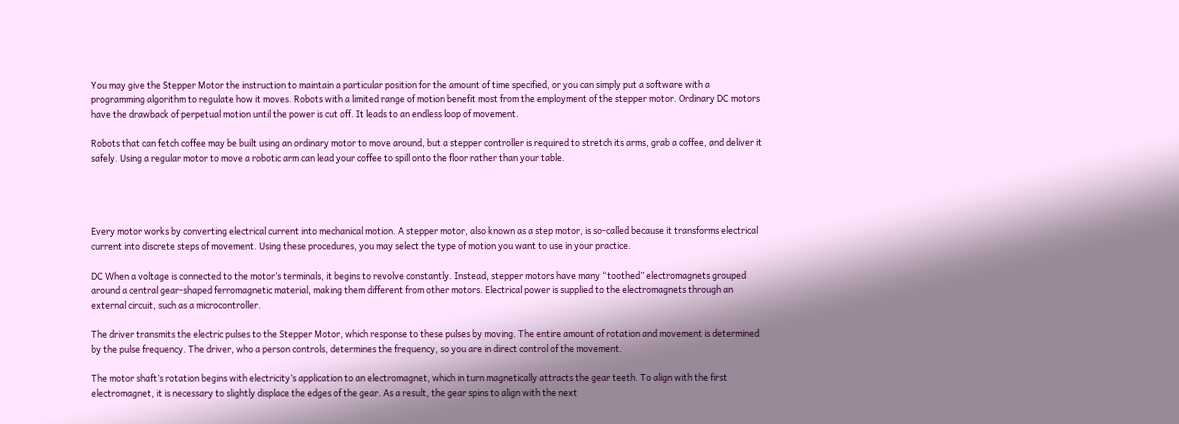You may give the Stepper Motor the instruction to maintain a particular position for the amount of time specified, or you can simply put a software with a programming algorithm to regulate how it moves. Robots with a limited range of motion benefit most from the employment of the stepper motor. Ordinary DC motors have the drawback of perpetual motion until the power is cut off. It leads to an endless loop of movement.

Robots that can fetch coffee may be built using an ordinary motor to move around, but a stepper controller is required to stretch its arms, grab a coffee, and deliver it safely. Using a regular motor to move a robotic arm can lead your coffee to spill onto the floor rather than your table.




Every motor works by converting electrical current into mechanical motion. A stepper motor, also known as a step motor, is so-called because it transforms electrical current into discrete steps of movement. Using these procedures, you may select the type of motion you want to use in your practice.

DC When a voltage is connected to the motor’s terminals, it begins to revolve constantly. Instead, stepper motors have many “toothed” electromagnets grouped around a central gear-shaped ferromagnetic material, making them different from other motors. Electrical power is supplied to the electromagnets through an external circuit, such as a microcontroller.

The driver transmits the electric pulses to the Stepper Motor, which response to these pulses by moving. The entire amount of rotation and movement is determined by the pulse frequency. The driver, who a person controls, determines the frequency, so you are in direct control of the movement.

The motor shaft’s rotation begins with electricity’s application to an electromagnet, which in turn magnetically attracts the gear teeth. To align with the first electromagnet, it is necessary to slightly displace the edges of the gear. As a result, the gear spins to align with the next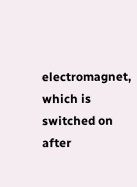electromagnet, which is switched on after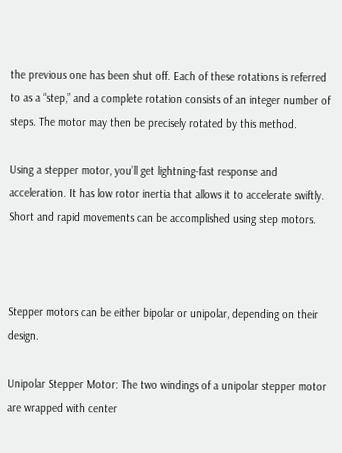the previous one has been shut off. Each of these rotations is referred to as a “step,” and a complete rotation consists of an integer number of steps. The motor may then be precisely rotated by this method.

Using a stepper motor, you’ll get lightning-fast response and acceleration. It has low rotor inertia that allows it to accelerate swiftly. Short and rapid movements can be accomplished using step motors.



Stepper motors can be either bipolar or unipolar, depending on their design.

Unipolar Stepper Motor: The two windings of a unipolar stepper motor are wrapped with center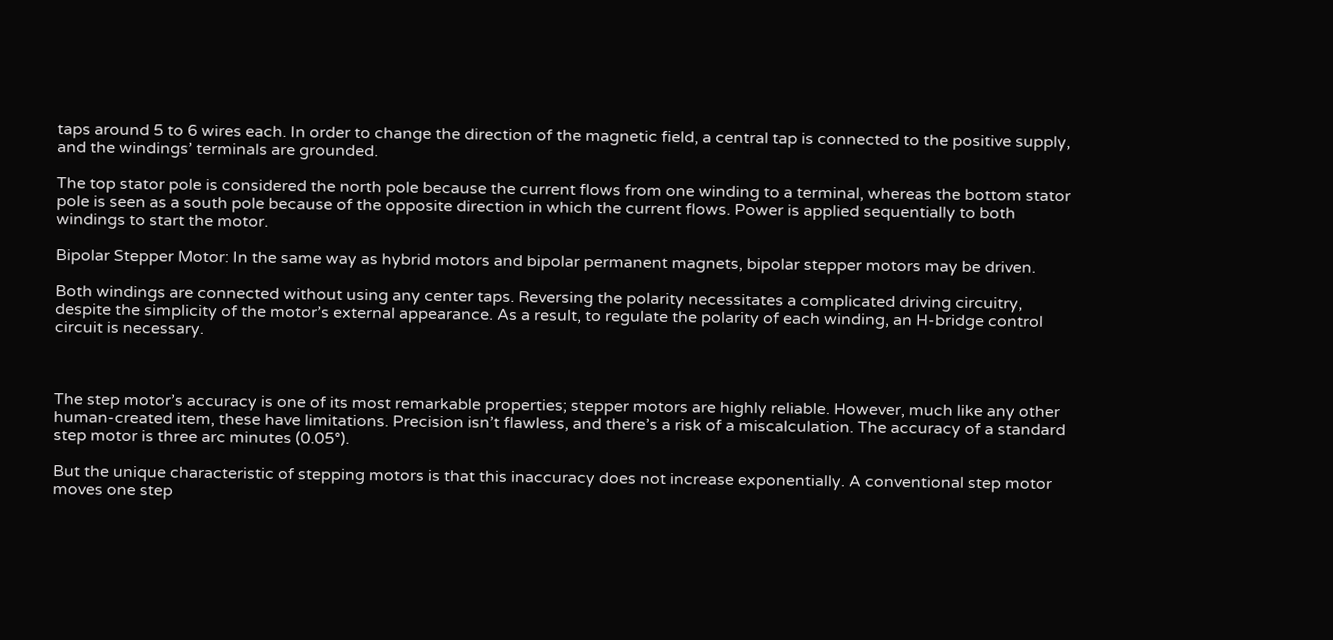taps around 5 to 6 wires each. In order to change the direction of the magnetic field, a central tap is connected to the positive supply, and the windings’ terminals are grounded.

The top stator pole is considered the north pole because the current flows from one winding to a terminal, whereas the bottom stator pole is seen as a south pole because of the opposite direction in which the current flows. Power is applied sequentially to both windings to start the motor.

Bipolar Stepper Motor: In the same way as hybrid motors and bipolar permanent magnets, bipolar stepper motors may be driven.

Both windings are connected without using any center taps. Reversing the polarity necessitates a complicated driving circuitry, despite the simplicity of the motor’s external appearance. As a result, to regulate the polarity of each winding, an H-bridge control circuit is necessary.



The step motor’s accuracy is one of its most remarkable properties; stepper motors are highly reliable. However, much like any other human-created item, these have limitations. Precision isn’t flawless, and there’s a risk of a miscalculation. The accuracy of a standard step motor is three arc minutes (0.05°).

But the unique characteristic of stepping motors is that this inaccuracy does not increase exponentially. A conventional step motor moves one step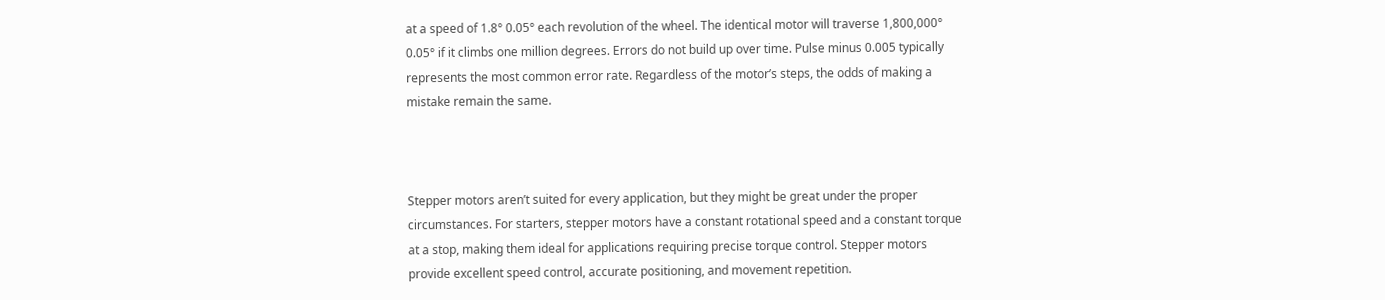at a speed of 1.8° 0.05° each revolution of the wheel. The identical motor will traverse 1,800,000° 0.05° if it climbs one million degrees. Errors do not build up over time. Pulse minus 0.005 typically represents the most common error rate. Regardless of the motor’s steps, the odds of making a mistake remain the same.



Stepper motors aren’t suited for every application, but they might be great under the proper circumstances. For starters, stepper motors have a constant rotational speed and a constant torque at a stop, making them ideal for applications requiring precise torque control. Stepper motors provide excellent speed control, accurate positioning, and movement repetition.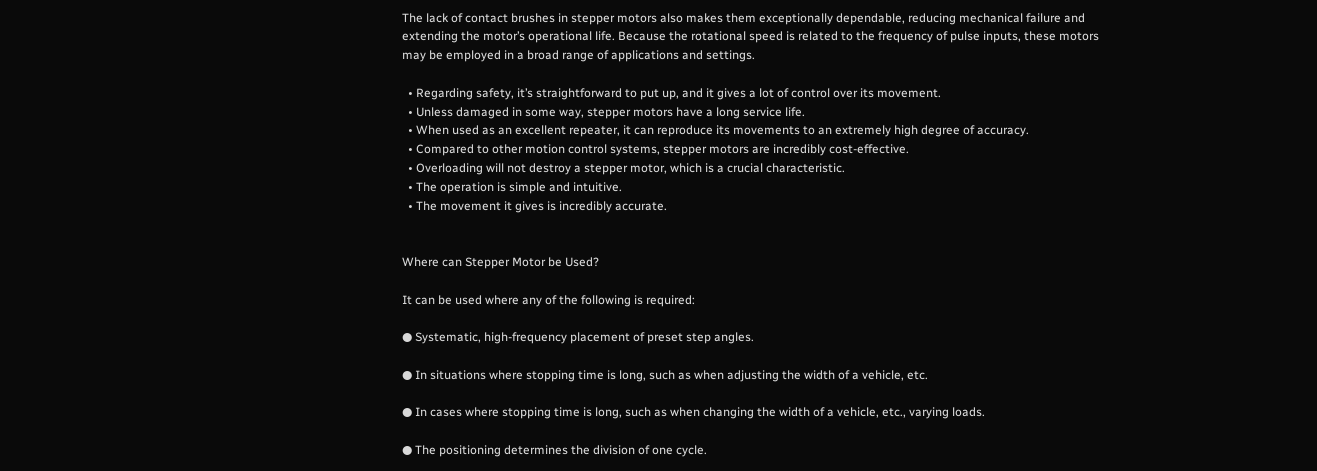The lack of contact brushes in stepper motors also makes them exceptionally dependable, reducing mechanical failure and extending the motor’s operational life. Because the rotational speed is related to the frequency of pulse inputs, these motors may be employed in a broad range of applications and settings.

  • Regarding safety, it’s straightforward to put up, and it gives a lot of control over its movement.
  • Unless damaged in some way, stepper motors have a long service life.
  • When used as an excellent repeater, it can reproduce its movements to an extremely high degree of accuracy.
  • Compared to other motion control systems, stepper motors are incredibly cost-effective.
  • Overloading will not destroy a stepper motor, which is a crucial characteristic.
  • The operation is simple and intuitive.
  • The movement it gives is incredibly accurate.


Where can Stepper Motor be Used?

It can be used where any of the following is required:

● Systematic, high-frequency placement of preset step angles.

● In situations where stopping time is long, such as when adjusting the width of a vehicle, etc.

● In cases where stopping time is long, such as when changing the width of a vehicle, etc., varying loads.

● The positioning determines the division of one cycle.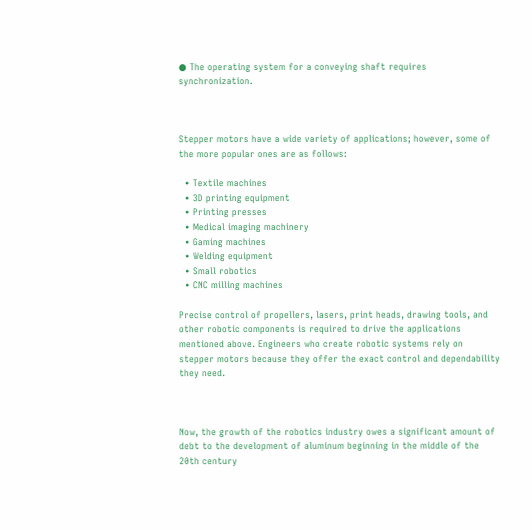● The operating system for a conveying shaft requires synchronization.



Stepper motors have a wide variety of applications; however, some of the more popular ones are as follows:

  • Textile machines
  • 3D printing equipment
  • Printing presses
  • Medical imaging machinery
  • Gaming machines
  • Welding equipment
  • Small robotics
  • CNC milling machines

Precise control of propellers, lasers, print heads, drawing tools, and other robotic components is required to drive the applications mentioned above. Engineers who create robotic systems rely on stepper motors because they offer the exact control and dependability they need.



Now, the growth of the robotics industry owes a significant amount of debt to the development of aluminum beginning in the middle of the 20th century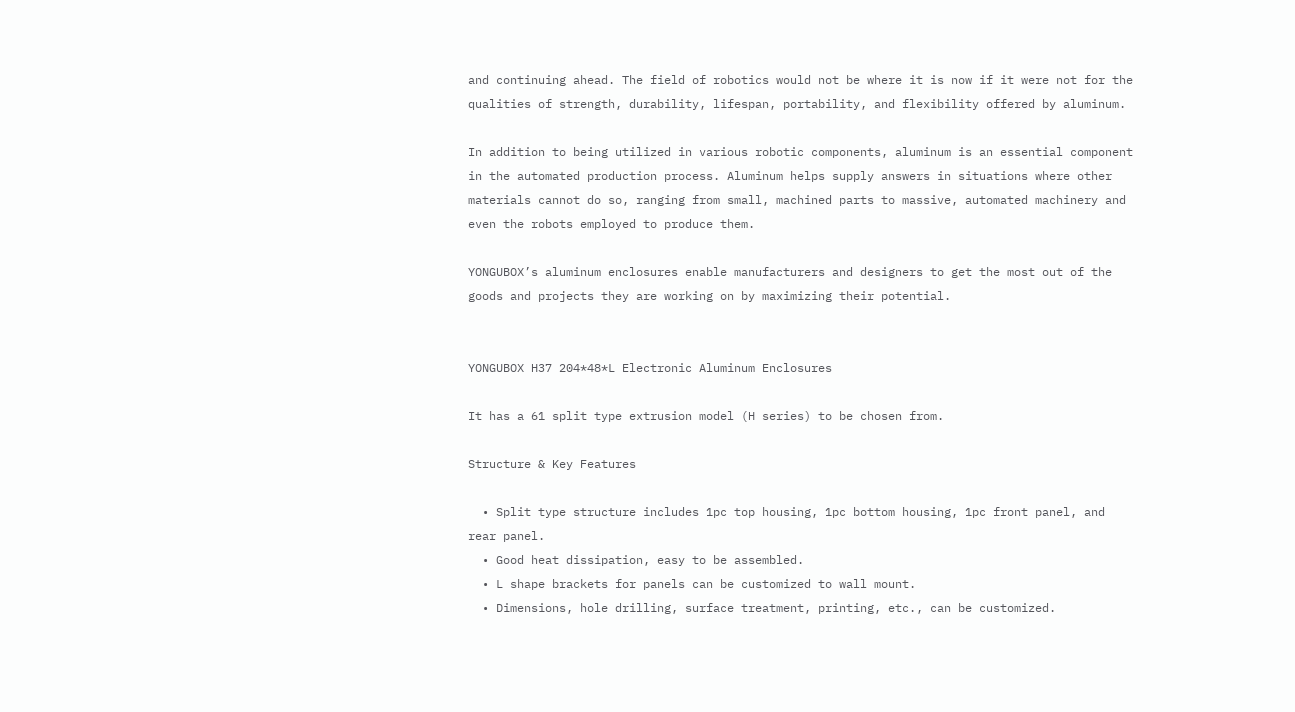and continuing ahead. The field of robotics would not be where it is now if it were not for the qualities of strength, durability, lifespan, portability, and flexibility offered by aluminum.

In addition to being utilized in various robotic components, aluminum is an essential component in the automated production process. Aluminum helps supply answers in situations where other materials cannot do so, ranging from small, machined parts to massive, automated machinery and even the robots employed to produce them.

YONGUBOX’s aluminum enclosures enable manufacturers and designers to get the most out of the goods and projects they are working on by maximizing their potential.


YONGUBOX H37 204*48*L Electronic Aluminum Enclosures

It has a 61 split type extrusion model (H series) to be chosen from.

Structure & Key Features

  • Split type structure includes 1pc top housing, 1pc bottom housing, 1pc front panel, and rear panel.
  • Good heat dissipation, easy to be assembled.
  • L shape brackets for panels can be customized to wall mount.
  • Dimensions, hole drilling, surface treatment, printing, etc., can be customized.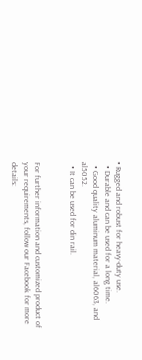• Rugged and robust for heavy-duty use.
  • Durable and can be used for a long time.
  • Good quality aluminum material, al6063, and al5052.
  • It can be used for din rail.


For further information and customized product of your requirements, follow our Facebook for more details: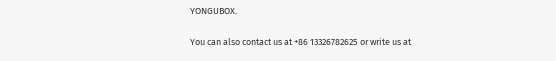YONGUBOX.

You can also contact us at +86 13326782625 or write us at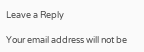Leave a Reply

Your email address will not be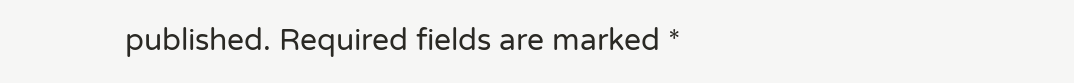published. Required fields are marked *